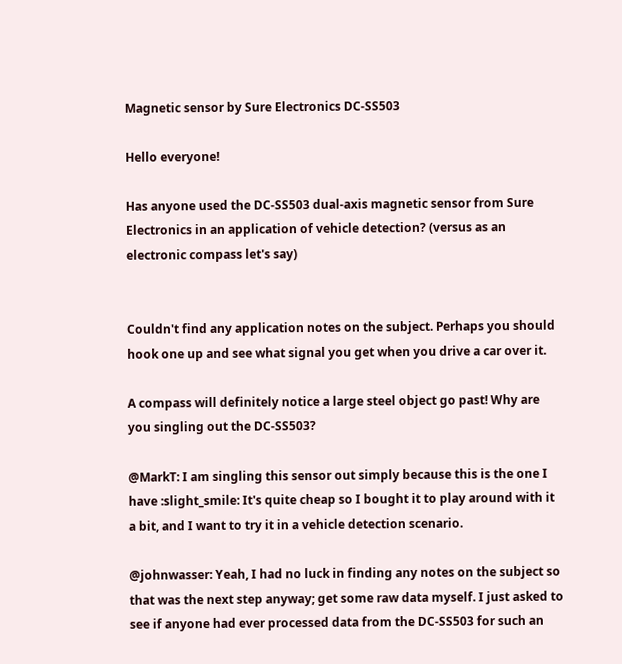Magnetic sensor by Sure Electronics DC-SS503

Hello everyone!

Has anyone used the DC-SS503 dual-axis magnetic sensor from Sure Electronics in an application of vehicle detection? (versus as an electronic compass let's say)


Couldn't find any application notes on the subject. Perhaps you should hook one up and see what signal you get when you drive a car over it.

A compass will definitely notice a large steel object go past! Why are you singling out the DC-SS503?

@MarkT: I am singling this sensor out simply because this is the one I have :slight_smile: It's quite cheap so I bought it to play around with it a bit, and I want to try it in a vehicle detection scenario.

@johnwasser: Yeah, I had no luck in finding any notes on the subject so that was the next step anyway; get some raw data myself. I just asked to see if anyone had ever processed data from the DC-SS503 for such an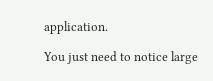application.

You just need to notice large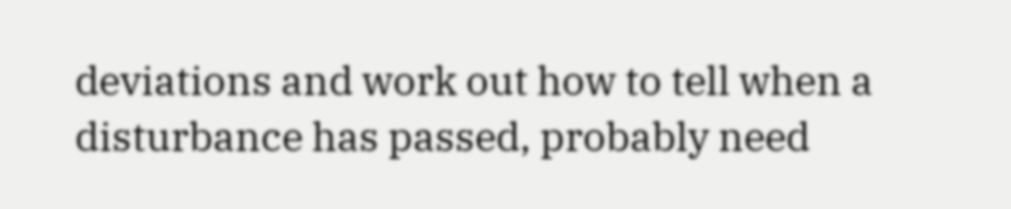deviations and work out how to tell when a disturbance has passed, probably need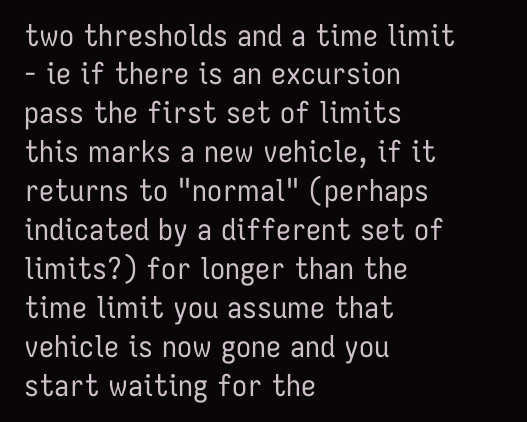two thresholds and a time limit - ie if there is an excursion pass the first set of limits this marks a new vehicle, if it returns to "normal" (perhaps indicated by a different set of limits?) for longer than the time limit you assume that vehicle is now gone and you start waiting for the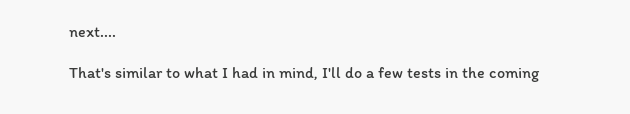next....

That's similar to what I had in mind, I'll do a few tests in the coming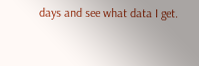days and see what data I get.